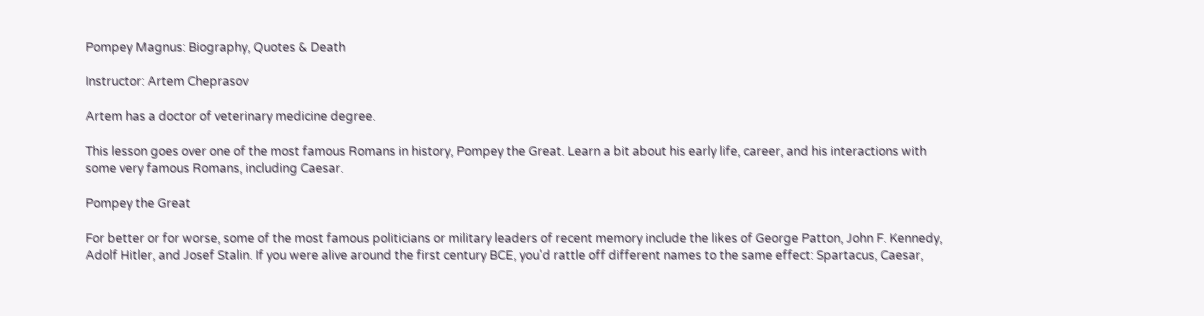Pompey Magnus: Biography, Quotes & Death

Instructor: Artem Cheprasov

Artem has a doctor of veterinary medicine degree.

This lesson goes over one of the most famous Romans in history, Pompey the Great. Learn a bit about his early life, career, and his interactions with some very famous Romans, including Caesar.

Pompey the Great

For better or for worse, some of the most famous politicians or military leaders of recent memory include the likes of George Patton, John F. Kennedy, Adolf Hitler, and Josef Stalin. If you were alive around the first century BCE, you'd rattle off different names to the same effect: Spartacus, Caesar,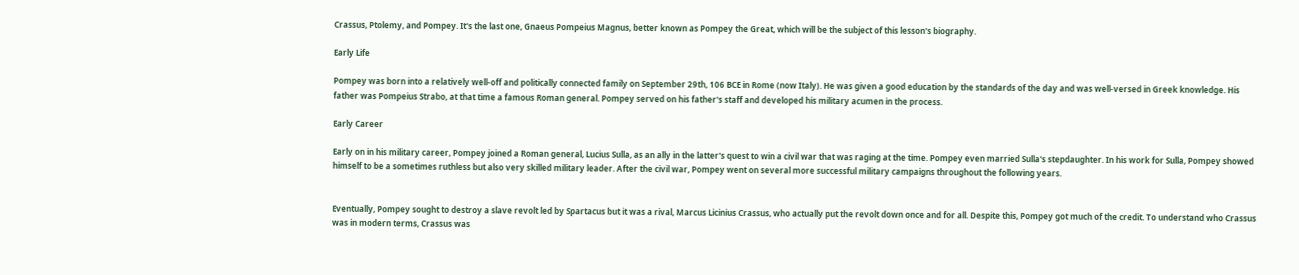Crassus, Ptolemy, and Pompey. It's the last one, Gnaeus Pompeius Magnus, better known as Pompey the Great, which will be the subject of this lesson's biography.

Early Life

Pompey was born into a relatively well-off and politically connected family on September 29th, 106 BCE in Rome (now Italy). He was given a good education by the standards of the day and was well-versed in Greek knowledge. His father was Pompeius Strabo, at that time a famous Roman general. Pompey served on his father's staff and developed his military acumen in the process.

Early Career

Early on in his military career, Pompey joined a Roman general, Lucius Sulla, as an ally in the latter's quest to win a civil war that was raging at the time. Pompey even married Sulla's stepdaughter. In his work for Sulla, Pompey showed himself to be a sometimes ruthless but also very skilled military leader. After the civil war, Pompey went on several more successful military campaigns throughout the following years.


Eventually, Pompey sought to destroy a slave revolt led by Spartacus but it was a rival, Marcus Licinius Crassus, who actually put the revolt down once and for all. Despite this, Pompey got much of the credit. To understand who Crassus was in modern terms, Crassus was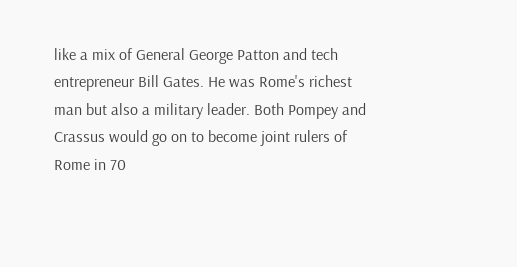like a mix of General George Patton and tech entrepreneur Bill Gates. He was Rome's richest man but also a military leader. Both Pompey and Crassus would go on to become joint rulers of Rome in 70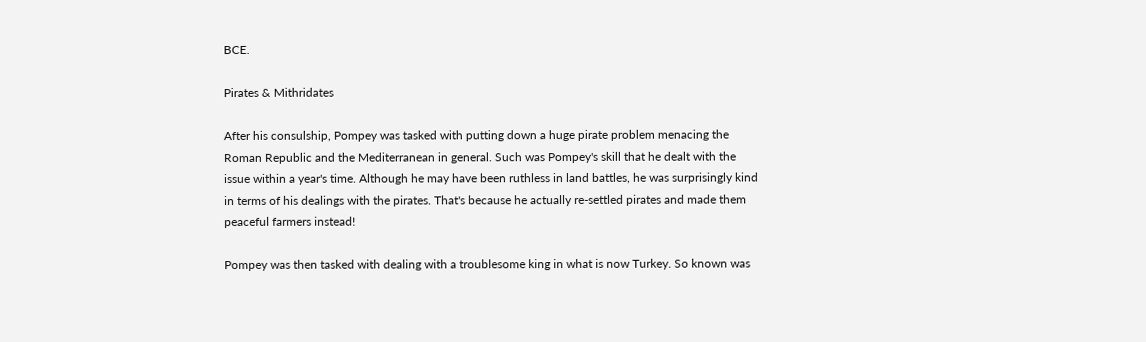BCE.

Pirates & Mithridates

After his consulship, Pompey was tasked with putting down a huge pirate problem menacing the Roman Republic and the Mediterranean in general. Such was Pompey's skill that he dealt with the issue within a year's time. Although he may have been ruthless in land battles, he was surprisingly kind in terms of his dealings with the pirates. That's because he actually re-settled pirates and made them peaceful farmers instead!

Pompey was then tasked with dealing with a troublesome king in what is now Turkey. So known was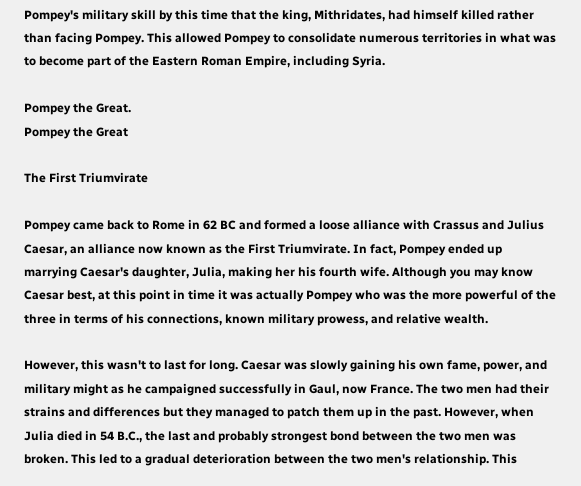Pompey's military skill by this time that the king, Mithridates, had himself killed rather than facing Pompey. This allowed Pompey to consolidate numerous territories in what was to become part of the Eastern Roman Empire, including Syria.

Pompey the Great.
Pompey the Great

The First Triumvirate

Pompey came back to Rome in 62 BC and formed a loose alliance with Crassus and Julius Caesar, an alliance now known as the First Triumvirate. In fact, Pompey ended up marrying Caesar's daughter, Julia, making her his fourth wife. Although you may know Caesar best, at this point in time it was actually Pompey who was the more powerful of the three in terms of his connections, known military prowess, and relative wealth.

However, this wasn't to last for long. Caesar was slowly gaining his own fame, power, and military might as he campaigned successfully in Gaul, now France. The two men had their strains and differences but they managed to patch them up in the past. However, when Julia died in 54 B.C., the last and probably strongest bond between the two men was broken. This led to a gradual deterioration between the two men's relationship. This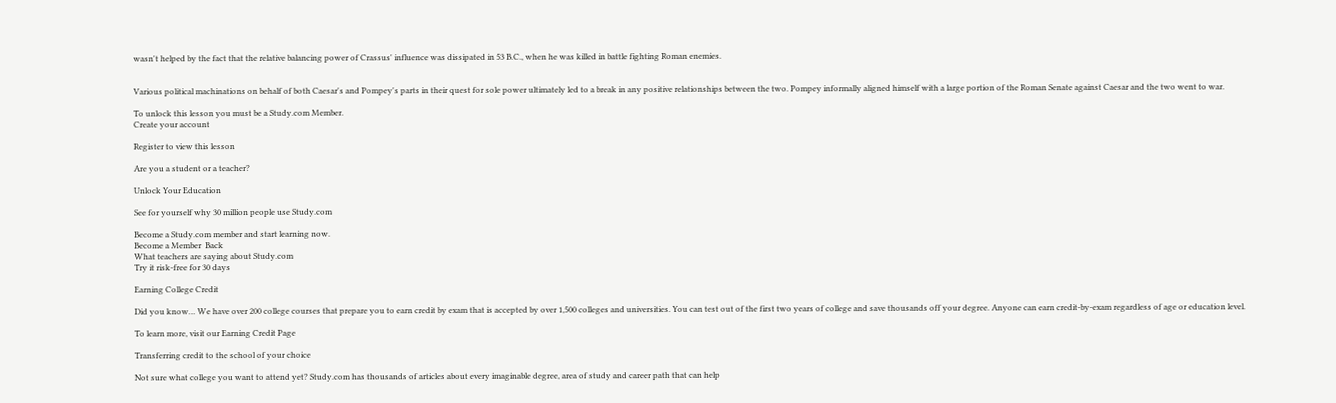wasn't helped by the fact that the relative balancing power of Crassus' influence was dissipated in 53 B.C., when he was killed in battle fighting Roman enemies.


Various political machinations on behalf of both Caesar's and Pompey's parts in their quest for sole power ultimately led to a break in any positive relationships between the two. Pompey informally aligned himself with a large portion of the Roman Senate against Caesar and the two went to war.

To unlock this lesson you must be a Study.com Member.
Create your account

Register to view this lesson

Are you a student or a teacher?

Unlock Your Education

See for yourself why 30 million people use Study.com

Become a Study.com member and start learning now.
Become a Member  Back
What teachers are saying about Study.com
Try it risk-free for 30 days

Earning College Credit

Did you know… We have over 200 college courses that prepare you to earn credit by exam that is accepted by over 1,500 colleges and universities. You can test out of the first two years of college and save thousands off your degree. Anyone can earn credit-by-exam regardless of age or education level.

To learn more, visit our Earning Credit Page

Transferring credit to the school of your choice

Not sure what college you want to attend yet? Study.com has thousands of articles about every imaginable degree, area of study and career path that can help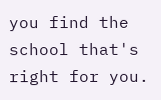you find the school that's right for you.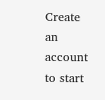Create an account to start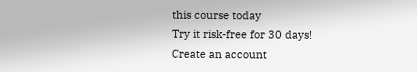this course today
Try it risk-free for 30 days!
Create an account